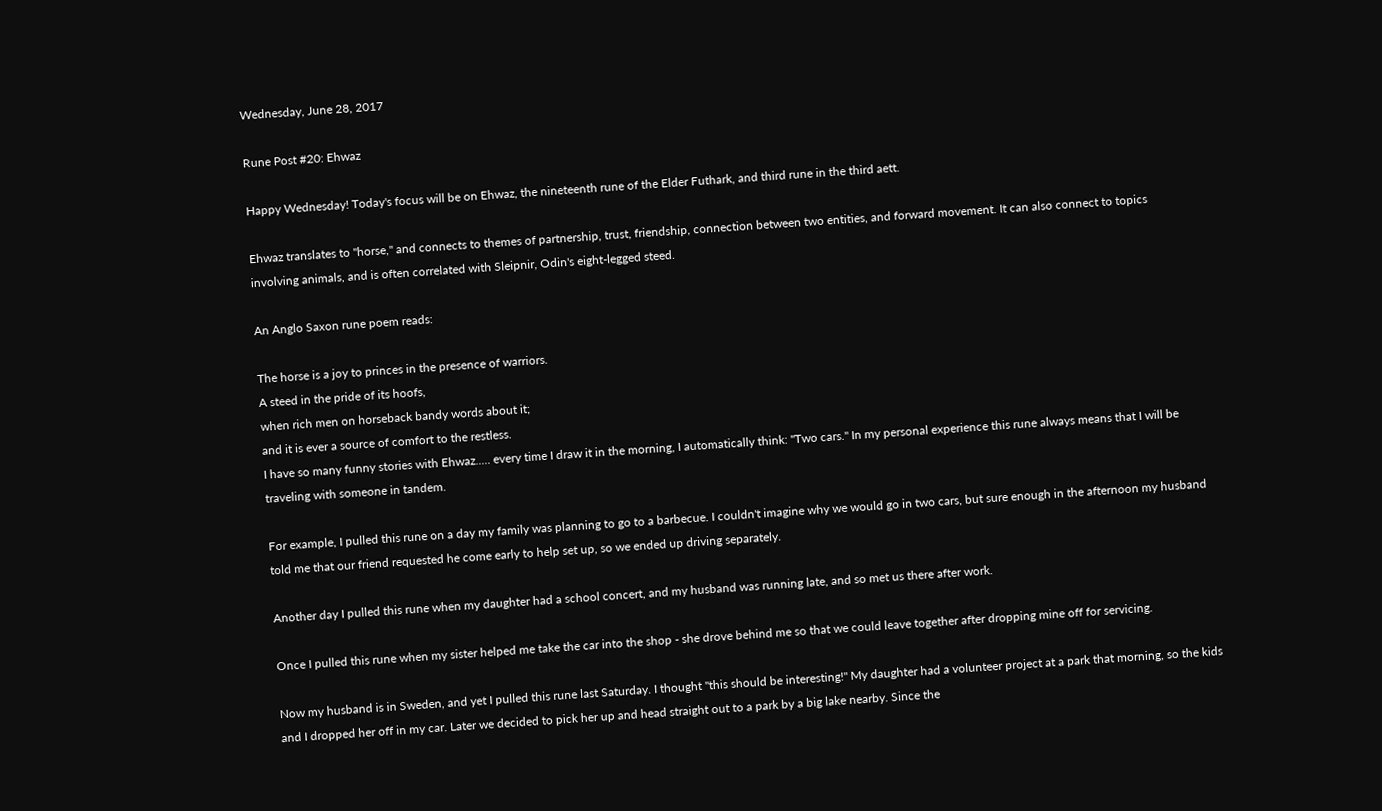Wednesday, June 28, 2017

Rune Post #20: Ehwaz

Happy Wednesday! Today's focus will be on Ehwaz, the nineteenth rune of the Elder Futhark, and third rune in the third aett.

Ehwaz translates to "horse," and connects to themes of partnership, trust, friendship, connection between two entities, and forward movement. It can also connect to topics involving animals, and is often correlated with Sleipnir, Odin's eight-legged steed.

An Anglo Saxon rune poem reads:

The horse is a joy to princes in the presence of warriors.
A steed in the pride of its hoofs,
when rich men on horseback bandy words about it;
and it is ever a source of comfort to the restless.
I have so many funny stories with Ehwaz..... every time I draw it in the morning, I automatically think: "Two cars." In my personal experience this rune always means that I will be traveling with someone in tandem.

For example, I pulled this rune on a day my family was planning to go to a barbecue. I couldn't imagine why we would go in two cars, but sure enough in the afternoon my husband told me that our friend requested he come early to help set up, so we ended up driving separately.

Another day I pulled this rune when my daughter had a school concert, and my husband was running late, and so met us there after work.

Once I pulled this rune when my sister helped me take the car into the shop - she drove behind me so that we could leave together after dropping mine off for servicing.

Now my husband is in Sweden, and yet I pulled this rune last Saturday. I thought "this should be interesting!" My daughter had a volunteer project at a park that morning, so the kids and I dropped her off in my car. Later we decided to pick her up and head straight out to a park by a big lake nearby. Since the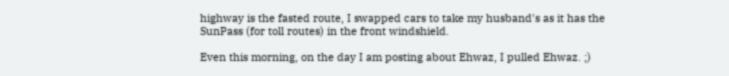highway is the fasted route, I swapped cars to take my husband's as it has the SunPass (for toll routes) in the front windshield.

Even this morning, on the day I am posting about Ehwaz, I pulled Ehwaz. ;)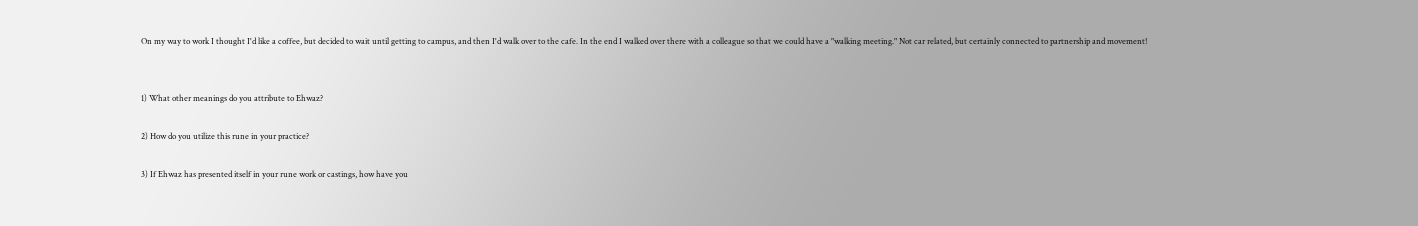On my way to work I thought I'd like a coffee, but decided to wait until getting to campus, and then I'd walk over to the cafe. In the end I walked over there with a colleague so that we could have a "walking meeting." Not car related, but certainly connected to partnership and movement!


1) What other meanings do you attribute to Ehwaz?

2) How do you utilize this rune in your practice?

3) If Ehwaz has presented itself in your rune work or castings, how have you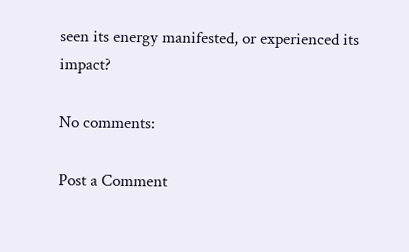seen its energy manifested, or experienced its impact?

No comments:

Post a Comment